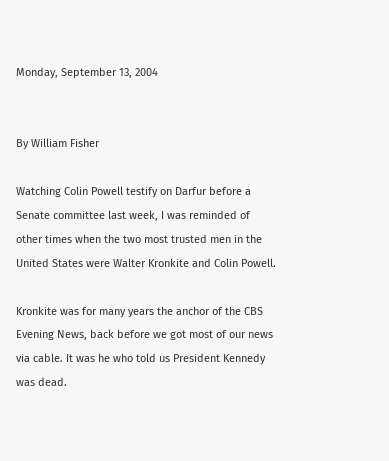Monday, September 13, 2004


By William Fisher

Watching Colin Powell testify on Darfur before a Senate committee last week, I was reminded of other times when the two most trusted men in the United States were Walter Kronkite and Colin Powell.

Kronkite was for many years the anchor of the CBS Evening News, back before we got most of our news via cable. It was he who told us President Kennedy was dead.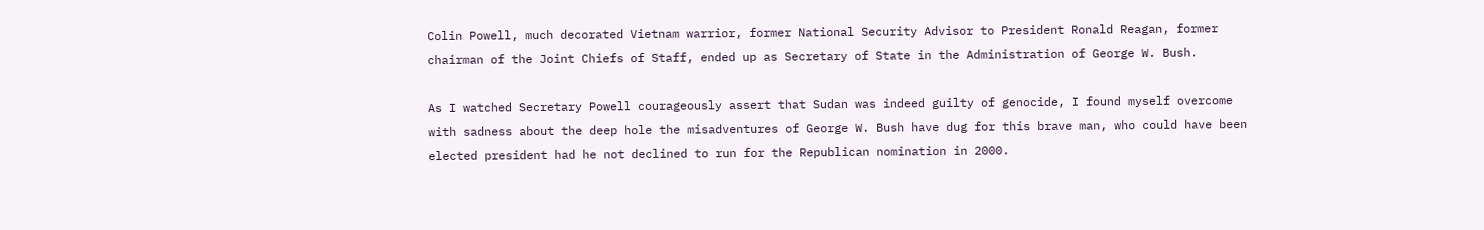Colin Powell, much decorated Vietnam warrior, former National Security Advisor to President Ronald Reagan, former chairman of the Joint Chiefs of Staff, ended up as Secretary of State in the Administration of George W. Bush.

As I watched Secretary Powell courageously assert that Sudan was indeed guilty of genocide, I found myself overcome with sadness about the deep hole the misadventures of George W. Bush have dug for this brave man, who could have been elected president had he not declined to run for the Republican nomination in 2000.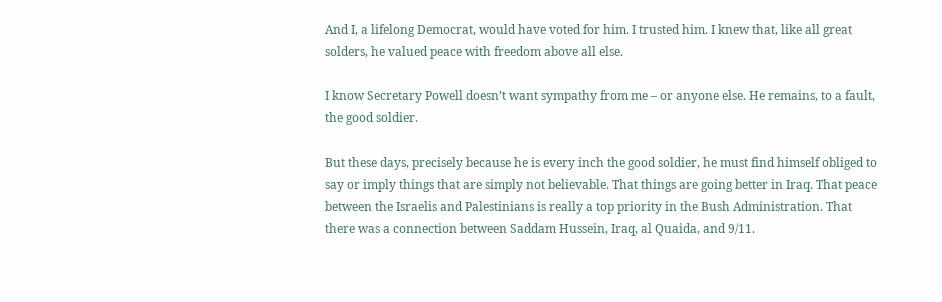And I, a lifelong Democrat, would have voted for him. I trusted him. I knew that, like all great solders, he valued peace with freedom above all else.

I know Secretary Powell doesn’t want sympathy from me – or anyone else. He remains, to a fault, the good soldier.

But these days, precisely because he is every inch the good soldier, he must find himself obliged to say or imply things that are simply not believable. That things are going better in Iraq. That peace between the Israelis and Palestinians is really a top priority in the Bush Administration. That there was a connection between Saddam Hussein, Iraq, al Quaida, and 9/11.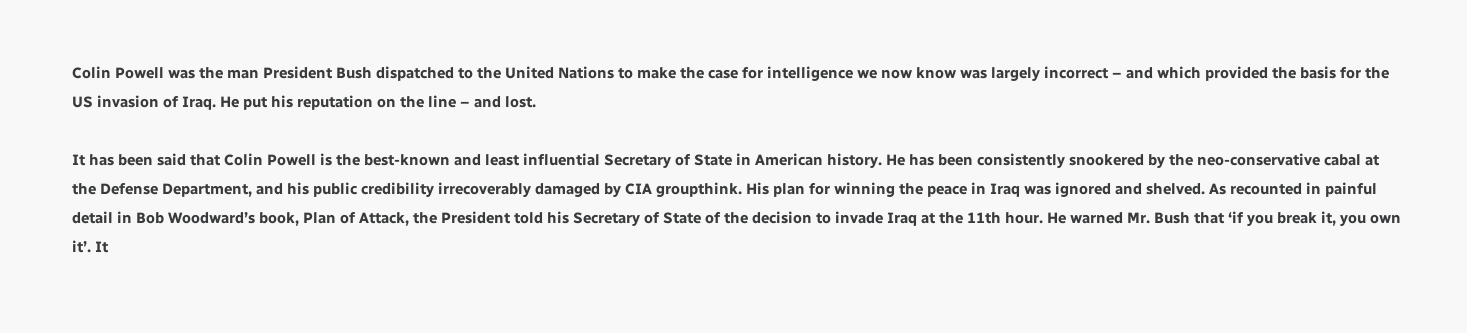Colin Powell was the man President Bush dispatched to the United Nations to make the case for intelligence we now know was largely incorrect – and which provided the basis for the US invasion of Iraq. He put his reputation on the line – and lost.

It has been said that Colin Powell is the best-known and least influential Secretary of State in American history. He has been consistently snookered by the neo-conservative cabal at the Defense Department, and his public credibility irrecoverably damaged by CIA groupthink. His plan for winning the peace in Iraq was ignored and shelved. As recounted in painful detail in Bob Woodward’s book, Plan of Attack, the President told his Secretary of State of the decision to invade Iraq at the 11th hour. He warned Mr. Bush that ‘if you break it, you own it’. It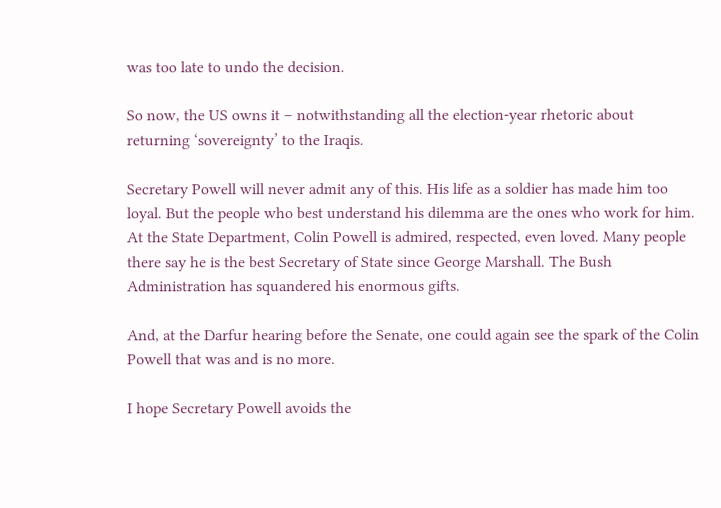was too late to undo the decision.

So now, the US owns it – notwithstanding all the election-year rhetoric about returning ‘sovereignty’ to the Iraqis.

Secretary Powell will never admit any of this. His life as a soldier has made him too loyal. But the people who best understand his dilemma are the ones who work for him. At the State Department, Colin Powell is admired, respected, even loved. Many people there say he is the best Secretary of State since George Marshall. The Bush Administration has squandered his enormous gifts.

And, at the Darfur hearing before the Senate, one could again see the spark of the Colin Powell that was and is no more.

I hope Secretary Powell avoids the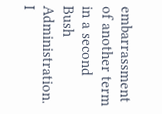embarrassment of another term in a second Bush Administration. I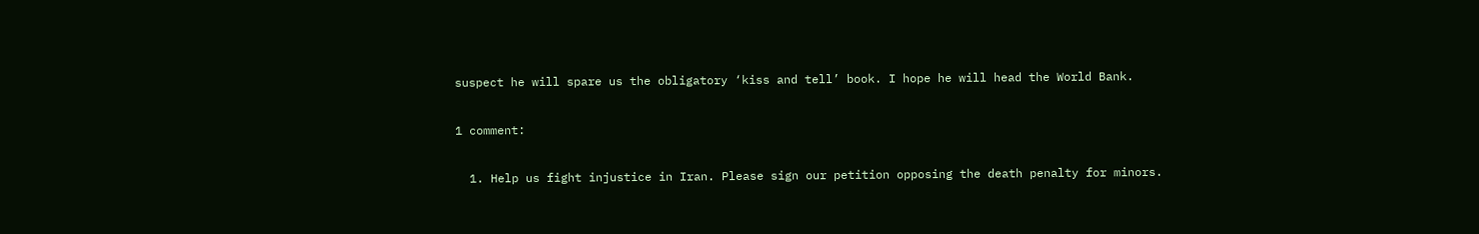suspect he will spare us the obligatory ‘kiss and tell’ book. I hope he will head the World Bank.

1 comment:

  1. Help us fight injustice in Iran. Please sign our petition opposing the death penalty for minors.